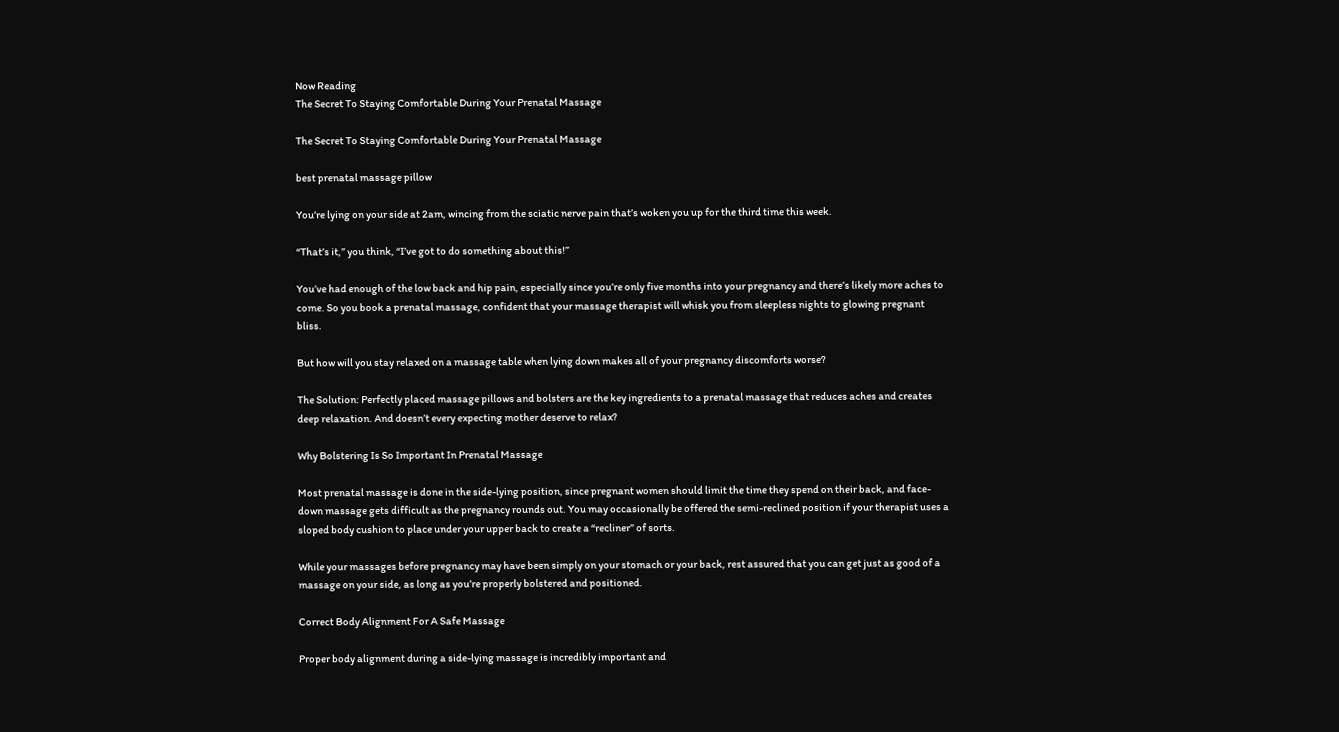Now Reading
The Secret To Staying Comfortable During Your Prenatal Massage

The Secret To Staying Comfortable During Your Prenatal Massage

best prenatal massage pillow

You’re lying on your side at 2am, wincing from the sciatic nerve pain that’s woken you up for the third time this week.

“That’s it,” you think, “I’ve got to do something about this!”

You’ve had enough of the low back and hip pain, especially since you’re only five months into your pregnancy and there’s likely more aches to come. So you book a prenatal massage, confident that your massage therapist will whisk you from sleepless nights to glowing pregnant bliss.

But how will you stay relaxed on a massage table when lying down makes all of your pregnancy discomforts worse?

The Solution: Perfectly placed massage pillows and bolsters are the key ingredients to a prenatal massage that reduces aches and creates deep relaxation. And doesn’t every expecting mother deserve to relax?

Why Bolstering Is So Important In Prenatal Massage

Most prenatal massage is done in the side-lying position, since pregnant women should limit the time they spend on their back, and face-down massage gets difficult as the pregnancy rounds out. You may occasionally be offered the semi-reclined position if your therapist uses a sloped body cushion to place under your upper back to create a “recliner” of sorts.

While your massages before pregnancy may have been simply on your stomach or your back, rest assured that you can get just as good of a massage on your side, as long as you’re properly bolstered and positioned.

Correct Body Alignment For A Safe Massage

Proper body alignment during a side-lying massage is incredibly important and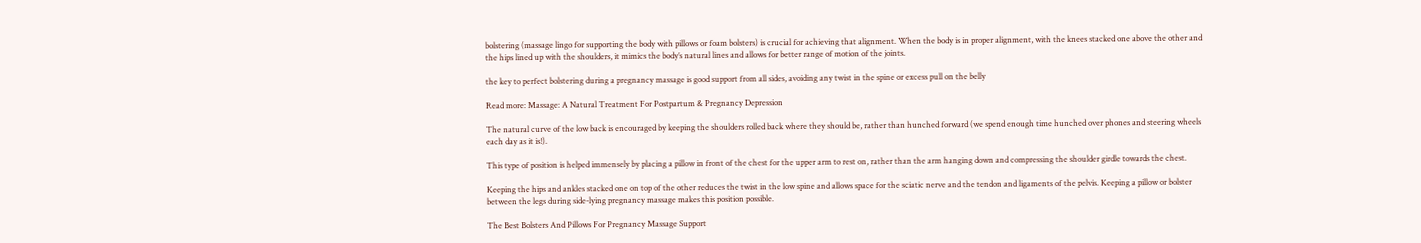bolstering (massage lingo for supporting the body with pillows or foam bolsters) is crucial for achieving that alignment. When the body is in proper alignment, with the knees stacked one above the other and the hips lined up with the shoulders, it mimics the body’s natural lines and allows for better range of motion of the joints.

the key to perfect bolstering during a pregnancy massage is good support from all sides, avoiding any twist in the spine or excess pull on the belly

Read more: Massage: A Natural Treatment For Postpartum & Pregnancy Depression

The natural curve of the low back is encouraged by keeping the shoulders rolled back where they should be, rather than hunched forward (we spend enough time hunched over phones and steering wheels each day as it is!).

This type of position is helped immensely by placing a pillow in front of the chest for the upper arm to rest on, rather than the arm hanging down and compressing the shoulder girdle towards the chest.

Keeping the hips and ankles stacked one on top of the other reduces the twist in the low spine and allows space for the sciatic nerve and the tendon and ligaments of the pelvis. Keeping a pillow or bolster between the legs during side-lying pregnancy massage makes this position possible.

The Best Bolsters And Pillows For Pregnancy Massage Support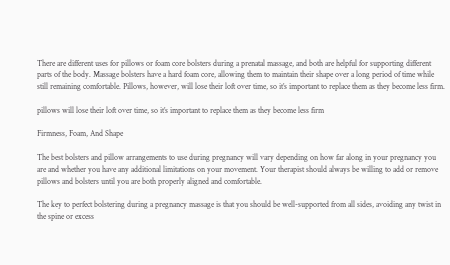There are different uses for pillows or foam core bolsters during a prenatal massage, and both are helpful for supporting different parts of the body. Massage bolsters have a hard foam core, allowing them to maintain their shape over a long period of time while still remaining comfortable. Pillows, however, will lose their loft over time, so it’s important to replace them as they become less firm.

pillows will lose their loft over time, so it’s important to replace them as they become less firm

Firmness, Foam, And Shape

The best bolsters and pillow arrangements to use during pregnancy will vary depending on how far along in your pregnancy you are and whether you have any additional limitations on your movement. Your therapist should always be willing to add or remove pillows and bolsters until you are both properly aligned and comfortable.

The key to perfect bolstering during a pregnancy massage is that you should be well-supported from all sides, avoiding any twist in the spine or excess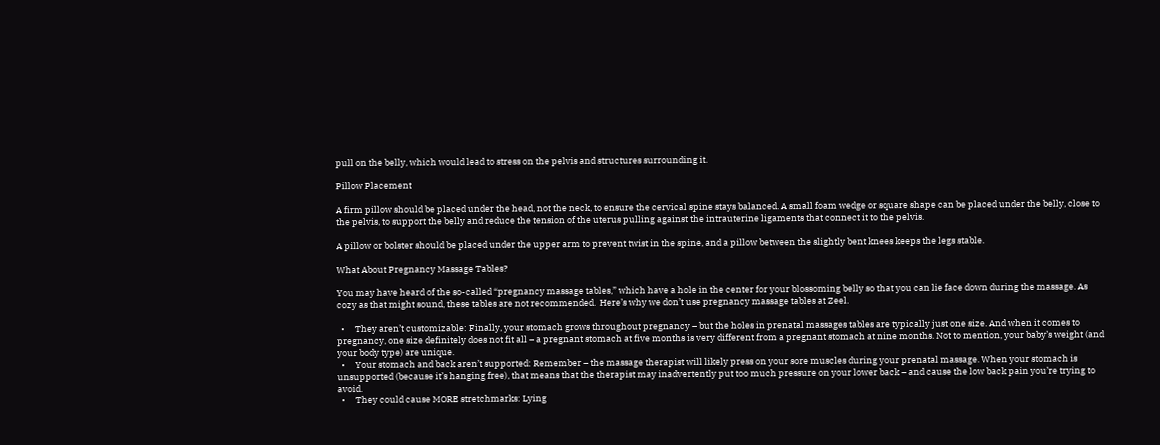pull on the belly, which would lead to stress on the pelvis and structures surrounding it.

Pillow Placement

A firm pillow should be placed under the head, not the neck, to ensure the cervical spine stays balanced. A small foam wedge or square shape can be placed under the belly, close to the pelvis, to support the belly and reduce the tension of the uterus pulling against the intrauterine ligaments that connect it to the pelvis.

A pillow or bolster should be placed under the upper arm to prevent twist in the spine, and a pillow between the slightly bent knees keeps the legs stable.

What About Pregnancy Massage Tables?

You may have heard of the so-called “pregnancy massage tables,” which have a hole in the center for your blossoming belly so that you can lie face down during the massage. As cozy as that might sound, these tables are not recommended.  Here’s why we don’t use pregnancy massage tables at Zeel.

  •     They aren’t customizable: Finally, your stomach grows throughout pregnancy – but the holes in prenatal massages tables are typically just one size. And when it comes to pregnancy, one size definitely does not fit all – a pregnant stomach at five months is very different from a pregnant stomach at nine months. Not to mention, your baby’s weight (and your body type) are unique.
  •     Your stomach and back aren’t supported: Remember – the massage therapist will likely press on your sore muscles during your prenatal massage. When your stomach is unsupported (because it’s hanging free), that means that the therapist may inadvertently put too much pressure on your lower back – and cause the low back pain you’re trying to avoid.
  •     They could cause MORE stretchmarks: Lying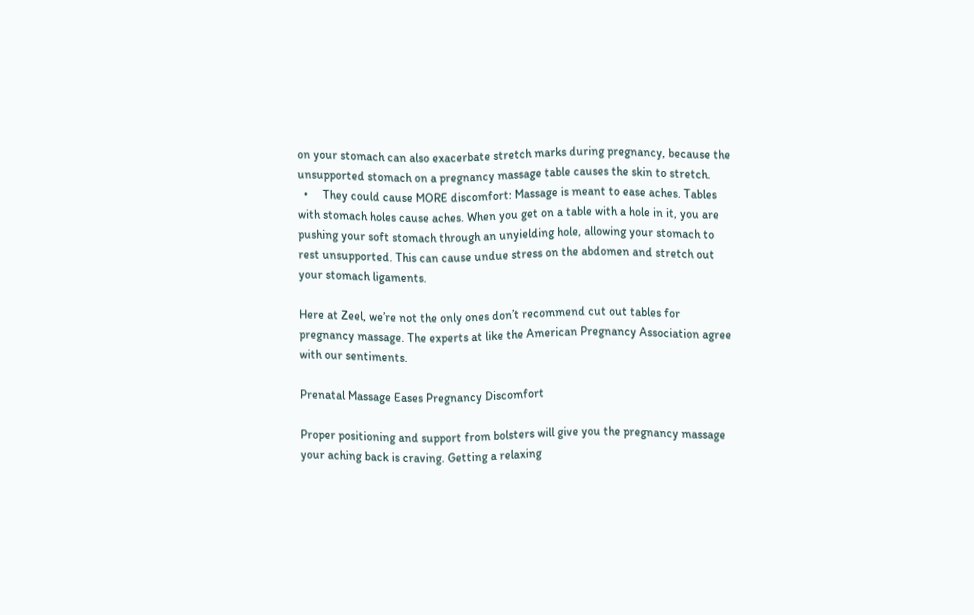on your stomach can also exacerbate stretch marks during pregnancy, because the unsupported stomach on a pregnancy massage table causes the skin to stretch.
  •     They could cause MORE discomfort: Massage is meant to ease aches. Tables with stomach holes cause aches. When you get on a table with a hole in it, you are pushing your soft stomach through an unyielding hole, allowing your stomach to rest unsupported. This can cause undue stress on the abdomen and stretch out your stomach ligaments.

Here at Zeel, we’re not the only ones don’t recommend cut out tables for pregnancy massage. The experts at like the American Pregnancy Association agree with our sentiments.

Prenatal Massage Eases Pregnancy Discomfort

Proper positioning and support from bolsters will give you the pregnancy massage your aching back is craving. Getting a relaxing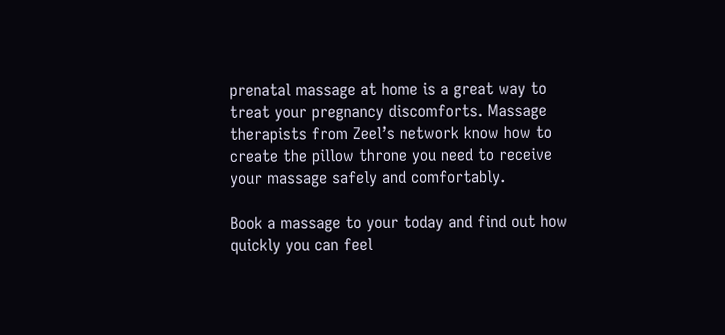prenatal massage at home is a great way to treat your pregnancy discomforts. Massage therapists from Zeel’s network know how to create the pillow throne you need to receive your massage safely and comfortably.

Book a massage to your today and find out how quickly you can feel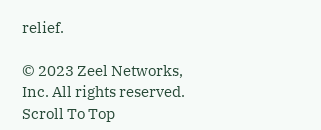relief.

© 2023 Zeel Networks, Inc. All rights reserved.
Scroll To Top